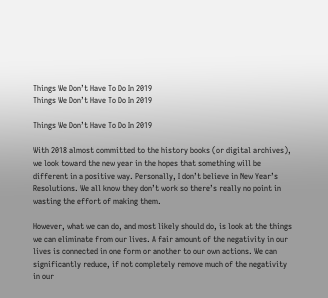Things We Don’t Have To Do In 2019
Things We Don’t Have To Do In 2019

Things We Don’t Have To Do In 2019

With 2018 almost committed to the history books (or digital archives), we look toward the new year in the hopes that something will be different in a positive way. Personally, I don’t believe in New Year’s Resolutions. We all know they don’t work so there’s really no point in wasting the effort of making them.

However, what we can do, and most likely should do, is look at the things we can eliminate from our lives. A fair amount of the negativity in our lives is connected in one form or another to our own actions. We can significantly reduce, if not completely remove much of the negativity in our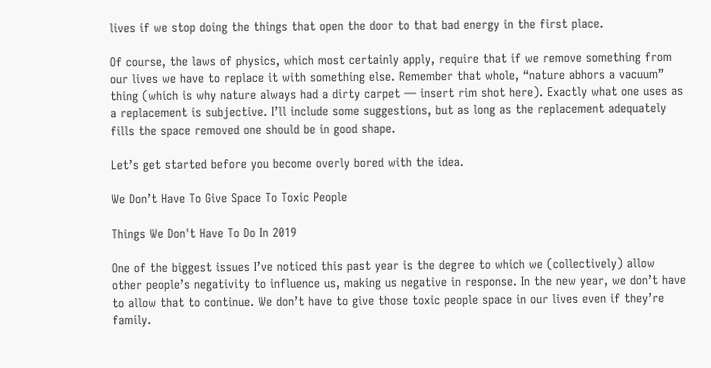lives if we stop doing the things that open the door to that bad energy in the first place.

Of course, the laws of physics, which most certainly apply, require that if we remove something from our lives we have to replace it with something else. Remember that whole, “nature abhors a vacuum” thing (which is why nature always had a dirty carpet — insert rim shot here). Exactly what one uses as a replacement is subjective. I’ll include some suggestions, but as long as the replacement adequately fills the space removed one should be in good shape.

Let’s get started before you become overly bored with the idea.

We Don’t Have To Give Space To Toxic People

Things We Don't Have To Do In 2019

One of the biggest issues I’ve noticed this past year is the degree to which we (collectively) allow other people’s negativity to influence us, making us negative in response. In the new year, we don’t have to allow that to continue. We don’t have to give those toxic people space in our lives even if they’re family.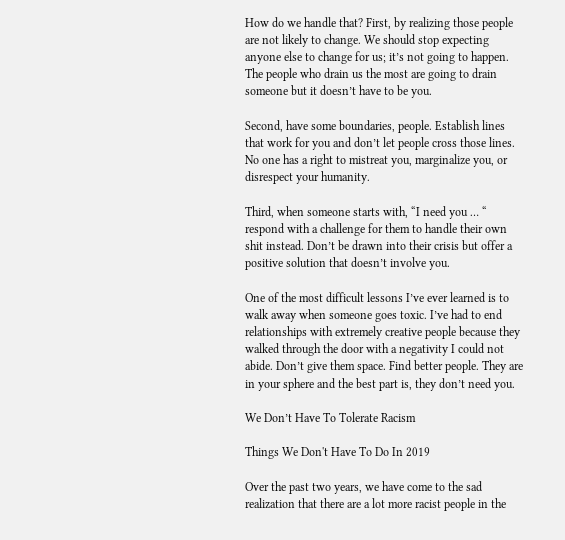How do we handle that? First, by realizing those people are not likely to change. We should stop expecting anyone else to change for us; it’s not going to happen. The people who drain us the most are going to drain someone but it doesn’t have to be you.

Second, have some boundaries, people. Establish lines that work for you and don’t let people cross those lines. No one has a right to mistreat you, marginalize you, or disrespect your humanity.

Third, when someone starts with, “I need you … “ respond with a challenge for them to handle their own shit instead. Don’t be drawn into their crisis but offer a positive solution that doesn’t involve you.

One of the most difficult lessons I’ve ever learned is to walk away when someone goes toxic. I’ve had to end relationships with extremely creative people because they walked through the door with a negativity I could not abide. Don’t give them space. Find better people. They are in your sphere and the best part is, they don’t need you.

We Don’t Have To Tolerate Racism

Things We Don't Have To Do In 2019

Over the past two years, we have come to the sad realization that there are a lot more racist people in the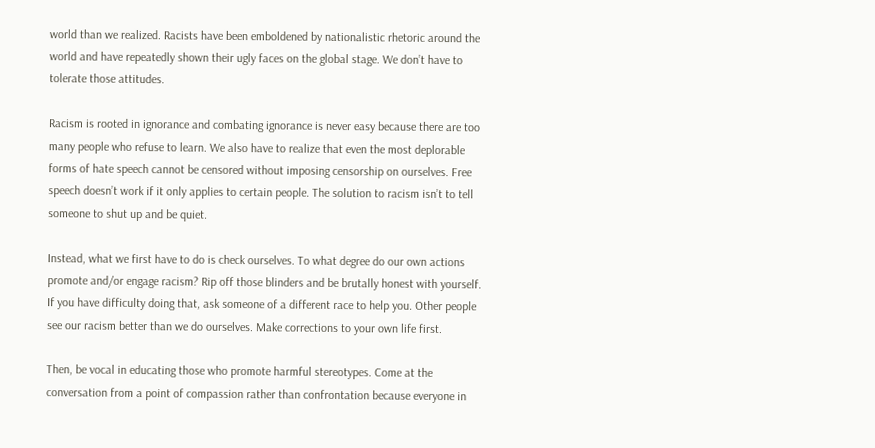world than we realized. Racists have been emboldened by nationalistic rhetoric around the world and have repeatedly shown their ugly faces on the global stage. We don’t have to tolerate those attitudes.

Racism is rooted in ignorance and combating ignorance is never easy because there are too many people who refuse to learn. We also have to realize that even the most deplorable forms of hate speech cannot be censored without imposing censorship on ourselves. Free speech doesn’t work if it only applies to certain people. The solution to racism isn’t to tell someone to shut up and be quiet.

Instead, what we first have to do is check ourselves. To what degree do our own actions promote and/or engage racism? Rip off those blinders and be brutally honest with yourself. If you have difficulty doing that, ask someone of a different race to help you. Other people see our racism better than we do ourselves. Make corrections to your own life first.

Then, be vocal in educating those who promote harmful stereotypes. Come at the conversation from a point of compassion rather than confrontation because everyone in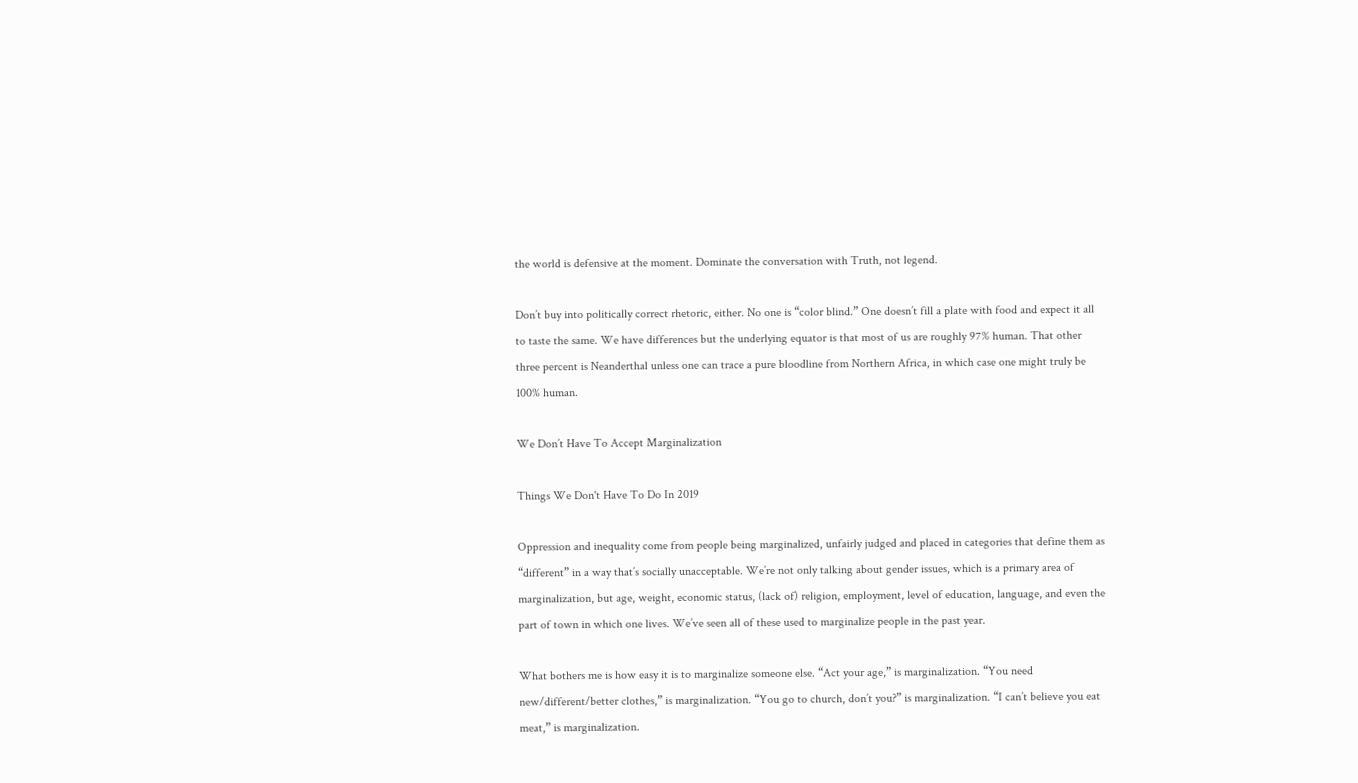the world is defensive at the moment. Dominate the conversation with Truth, not legend.

Don’t buy into politically correct rhetoric, either. No one is “color blind.” One doesn’t fill a plate with food and expect it all to taste the same. We have differences but the underlying equator is that most of us are roughly 97% human. That other three percent is Neanderthal unless one can trace a pure bloodline from Northern Africa, in which case one might truly be 100% human.

We Don’t Have To Accept Marginalization

Things We Don't Have To Do In 2019

Oppression and inequality come from people being marginalized, unfairly judged and placed in categories that define them as “different” in a way that’s socially unacceptable. We’re not only talking about gender issues, which is a primary area of marginalization, but age, weight, economic status, (lack of) religion, employment, level of education, language, and even the part of town in which one lives. We’ve seen all of these used to marginalize people in the past year.

What bothers me is how easy it is to marginalize someone else. “Act your age,” is marginalization. “You need new/different/better clothes,” is marginalization. “You go to church, don’t you?” is marginalization. “I can’t believe you eat meat,” is marginalization.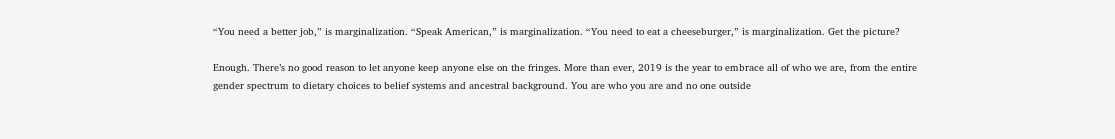“You need a better job,” is marginalization. “Speak American,” is marginalization. “You need to eat a cheeseburger,” is marginalization. Get the picture?

Enough. There’s no good reason to let anyone keep anyone else on the fringes. More than ever, 2019 is the year to embrace all of who we are, from the entire gender spectrum to dietary choices to belief systems and ancestral background. You are who you are and no one outside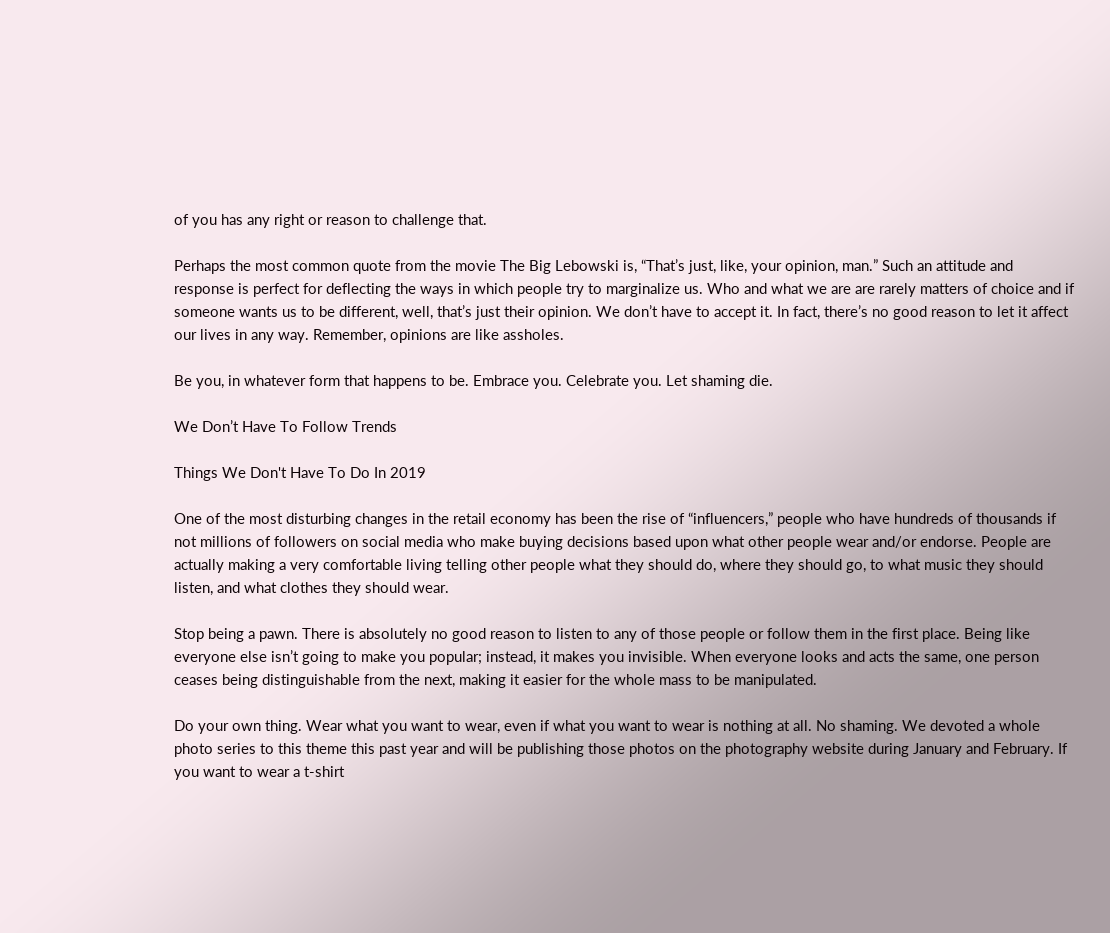of you has any right or reason to challenge that.

Perhaps the most common quote from the movie The Big Lebowski is, “That’s just, like, your opinion, man.” Such an attitude and response is perfect for deflecting the ways in which people try to marginalize us. Who and what we are are rarely matters of choice and if someone wants us to be different, well, that’s just their opinion. We don’t have to accept it. In fact, there’s no good reason to let it affect our lives in any way. Remember, opinions are like assholes.

Be you, in whatever form that happens to be. Embrace you. Celebrate you. Let shaming die.

We Don’t Have To Follow Trends

Things We Don't Have To Do In 2019

One of the most disturbing changes in the retail economy has been the rise of “influencers,” people who have hundreds of thousands if not millions of followers on social media who make buying decisions based upon what other people wear and/or endorse. People are actually making a very comfortable living telling other people what they should do, where they should go, to what music they should listen, and what clothes they should wear.

Stop being a pawn. There is absolutely no good reason to listen to any of those people or follow them in the first place. Being like everyone else isn’t going to make you popular; instead, it makes you invisible. When everyone looks and acts the same, one person ceases being distinguishable from the next, making it easier for the whole mass to be manipulated.

Do your own thing. Wear what you want to wear, even if what you want to wear is nothing at all. No shaming. We devoted a whole photo series to this theme this past year and will be publishing those photos on the photography website during January and February. If you want to wear a t-shirt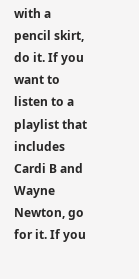with a pencil skirt, do it. If you want to listen to a playlist that includes Cardi B and Wayne Newton, go for it. If you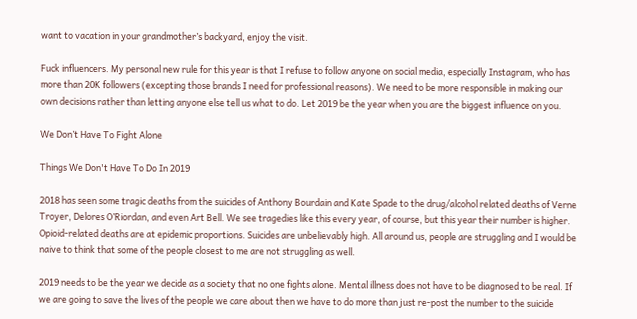want to vacation in your grandmother’s backyard, enjoy the visit.

Fuck influencers. My personal new rule for this year is that I refuse to follow anyone on social media, especially Instagram, who has more than 20K followers (excepting those brands I need for professional reasons). We need to be more responsible in making our own decisions rather than letting anyone else tell us what to do. Let 2019 be the year when you are the biggest influence on you.

We Don’t Have To Fight Alone

Things We Don't Have To Do In 2019

2018 has seen some tragic deaths from the suicides of Anthony Bourdain and Kate Spade to the drug/alcohol related deaths of Verne Troyer, Delores O’Riordan, and even Art Bell. We see tragedies like this every year, of course, but this year their number is higher. Opioid-related deaths are at epidemic proportions. Suicides are unbelievably high. All around us, people are struggling and I would be naive to think that some of the people closest to me are not struggling as well.

2019 needs to be the year we decide as a society that no one fights alone. Mental illness does not have to be diagnosed to be real. If we are going to save the lives of the people we care about then we have to do more than just re-post the number to the suicide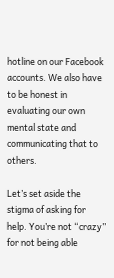hotline on our Facebook accounts. We also have to be honest in evaluating our own mental state and communicating that to others.

Let’s set aside the stigma of asking for help. You’re not “crazy” for not being able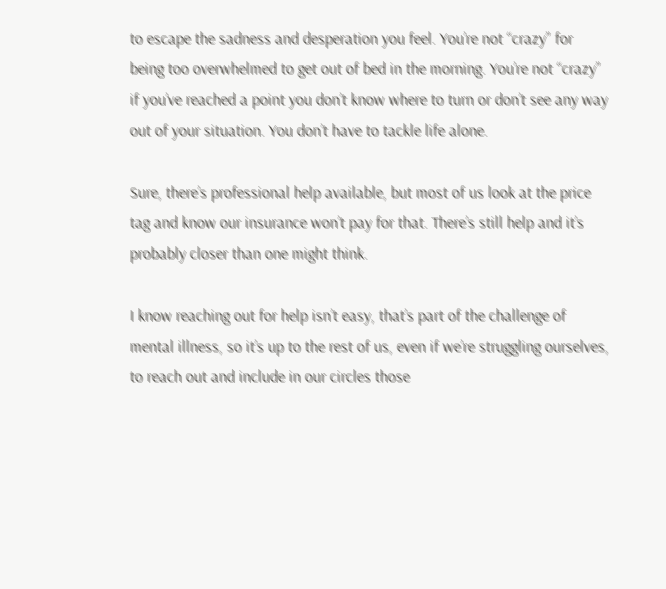to escape the sadness and desperation you feel. You’re not “crazy” for being too overwhelmed to get out of bed in the morning. You’re not “crazy” if you’ve reached a point you don’t know where to turn or don’t see any way out of your situation. You don’t have to tackle life alone.

Sure, there’s professional help available, but most of us look at the price tag and know our insurance won’t pay for that. There’s still help and it’s probably closer than one might think.

I know reaching out for help isn’t easy, that’s part of the challenge of mental illness, so it’s up to the rest of us, even if we’re struggling ourselves, to reach out and include in our circles those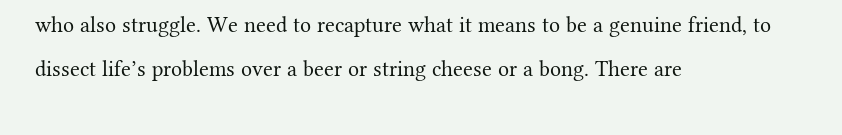who also struggle. We need to recapture what it means to be a genuine friend, to dissect life’s problems over a beer or string cheese or a bong. There are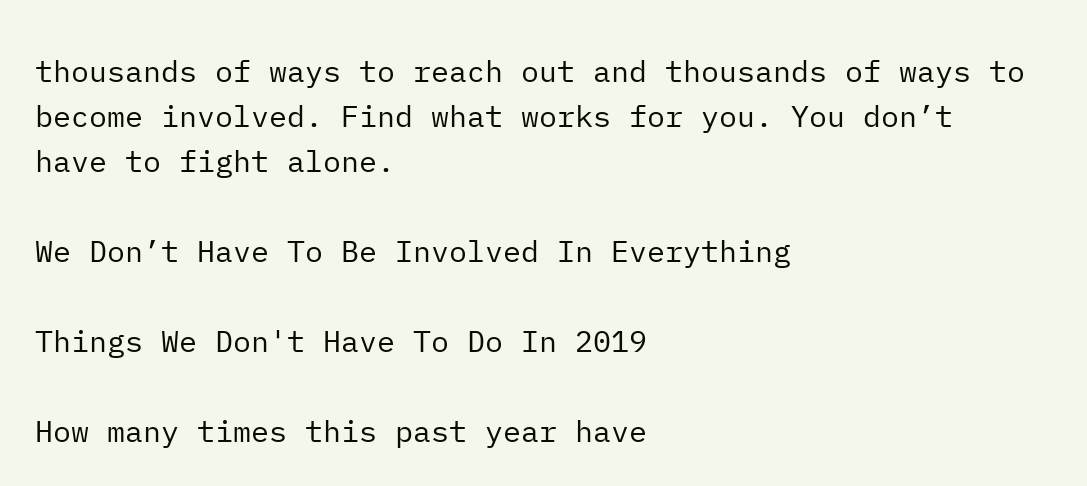thousands of ways to reach out and thousands of ways to become involved. Find what works for you. You don’t have to fight alone.

We Don’t Have To Be Involved In Everything

Things We Don't Have To Do In 2019

How many times this past year have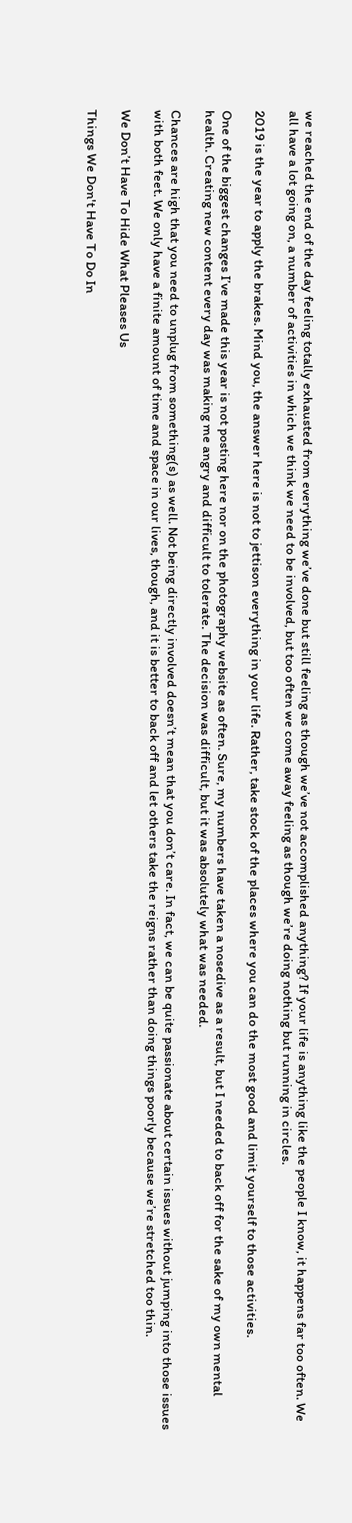we reached the end of the day feeling totally exhausted from everything we’ve done but still feeling as though we’ve not accomplished anything? If your life is anything like the people I know, it happens far too often. We all have a lot going on, a number of activities in which we think we need to be involved, but too often we come away feeling as though we’re doing nothing but running in circles.

2019 is the year to apply the brakes. Mind you, the answer here is not to jettison everything in your life. Rather, take stock of the places where you can do the most good and limit yourself to those activities.

One of the biggest changes I’ve made this year is not posting here nor on the photography website as often. Sure, my numbers have taken a nosedive as a result, but I needed to back off for the sake of my own mental health. Creating new content every day was making me angry and difficult to tolerate. The decision was difficult, but it was absolutely what was needed.

Chances are high that you need to unplug from something(s) as well. Not being directly involved doesn’t mean that you don’t care. In fact, we can be quite passionate about certain issues without jumping into those issues with both feet. We only have a finite amount of time and space in our lives, though, and it is better to back off and let others take the reigns rather than doing things poorly because we’re stretched too thin.

We Don’t Have To Hide What Pleases Us

Things We Don't Have To Do In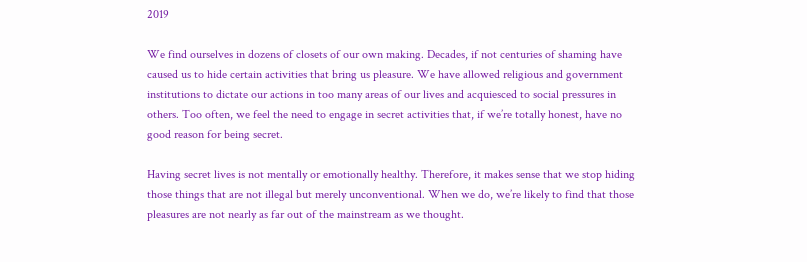2019

We find ourselves in dozens of closets of our own making. Decades, if not centuries of shaming have caused us to hide certain activities that bring us pleasure. We have allowed religious and government institutions to dictate our actions in too many areas of our lives and acquiesced to social pressures in others. Too often, we feel the need to engage in secret activities that, if we’re totally honest, have no good reason for being secret.

Having secret lives is not mentally or emotionally healthy. Therefore, it makes sense that we stop hiding those things that are not illegal but merely unconventional. When we do, we’re likely to find that those pleasures are not nearly as far out of the mainstream as we thought.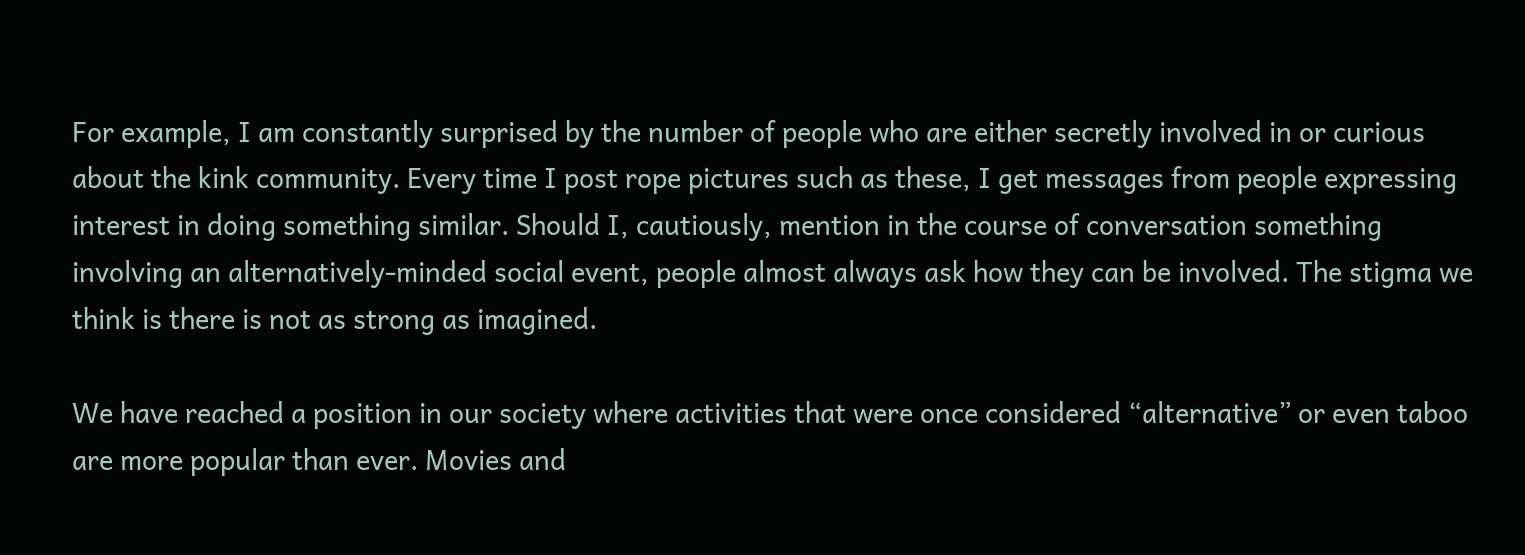For example, I am constantly surprised by the number of people who are either secretly involved in or curious about the kink community. Every time I post rope pictures such as these, I get messages from people expressing interest in doing something similar. Should I, cautiously, mention in the course of conversation something involving an alternatively-minded social event, people almost always ask how they can be involved. The stigma we think is there is not as strong as imagined.

We have reached a position in our society where activities that were once considered “alternative” or even taboo are more popular than ever. Movies and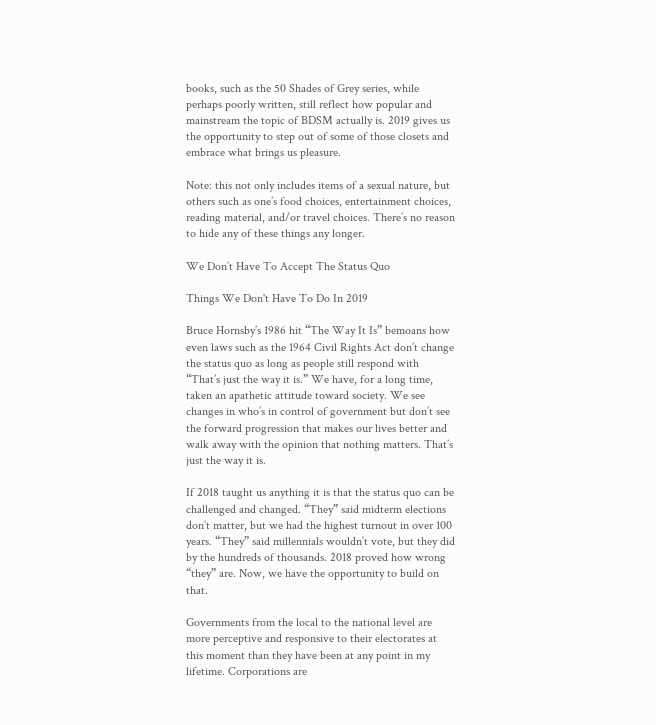books, such as the 50 Shades of Grey series, while perhaps poorly written, still reflect how popular and mainstream the topic of BDSM actually is. 2019 gives us the opportunity to step out of some of those closets and embrace what brings us pleasure.

Note: this not only includes items of a sexual nature, but others such as one’s food choices, entertainment choices, reading material, and/or travel choices. There’s no reason to hide any of these things any longer.

We Don’t Have To Accept The Status Quo

Things We Don't Have To Do In 2019

Bruce Hornsby’s 1986 hit “The Way It Is” bemoans how even laws such as the 1964 Civil Rights Act don’t change the status quo as long as people still respond with “That’s just the way it is.” We have, for a long time, taken an apathetic attitude toward society. We see changes in who’s in control of government but don’t see the forward progression that makes our lives better and walk away with the opinion that nothing matters. That’s just the way it is.

If 2018 taught us anything it is that the status quo can be challenged and changed. “They” said midterm elections don’t matter, but we had the highest turnout in over 100 years. “They” said millennials wouldn’t vote, but they did by the hundreds of thousands. 2018 proved how wrong “they” are. Now, we have the opportunity to build on that.

Governments from the local to the national level are more perceptive and responsive to their electorates at this moment than they have been at any point in my lifetime. Corporations are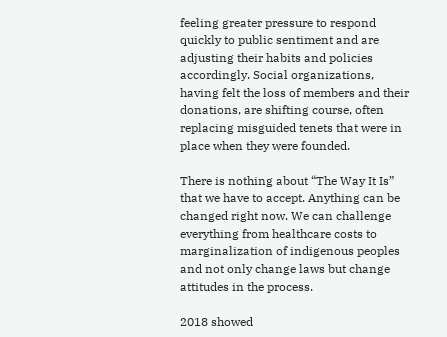feeling greater pressure to respond quickly to public sentiment and are adjusting their habits and policies accordingly. Social organizations, having felt the loss of members and their donations, are shifting course, often replacing misguided tenets that were in place when they were founded.

There is nothing about “The Way It Is” that we have to accept. Anything can be changed right now. We can challenge everything from healthcare costs to marginalization of indigenous peoples and not only change laws but change attitudes in the process.

2018 showed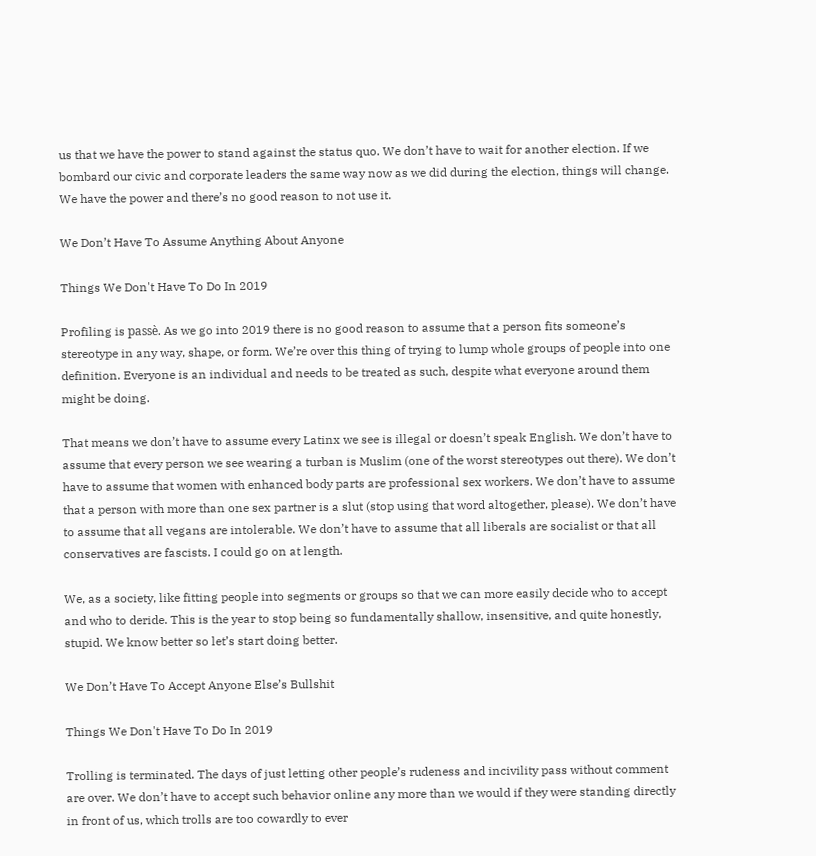us that we have the power to stand against the status quo. We don’t have to wait for another election. If we bombard our civic and corporate leaders the same way now as we did during the election, things will change. We have the power and there’s no good reason to not use it.

We Don’t Have To Assume Anything About Anyone

Things We Don't Have To Do In 2019

Profiling is passè. As we go into 2019 there is no good reason to assume that a person fits someone’s stereotype in any way, shape, or form. We’re over this thing of trying to lump whole groups of people into one definition. Everyone is an individual and needs to be treated as such, despite what everyone around them might be doing.

That means we don’t have to assume every Latinx we see is illegal or doesn’t speak English. We don’t have to assume that every person we see wearing a turban is Muslim (one of the worst stereotypes out there). We don’t have to assume that women with enhanced body parts are professional sex workers. We don’t have to assume that a person with more than one sex partner is a slut (stop using that word altogether, please). We don’t have to assume that all vegans are intolerable. We don’t have to assume that all liberals are socialist or that all conservatives are fascists. I could go on at length.

We, as a society, like fitting people into segments or groups so that we can more easily decide who to accept and who to deride. This is the year to stop being so fundamentally shallow, insensitive, and quite honestly, stupid. We know better so let’s start doing better.

We Don’t Have To Accept Anyone Else’s Bullshit

Things We Don't Have To Do In 2019

Trolling is terminated. The days of just letting other people’s rudeness and incivility pass without comment are over. We don’t have to accept such behavior online any more than we would if they were standing directly in front of us, which trolls are too cowardly to ever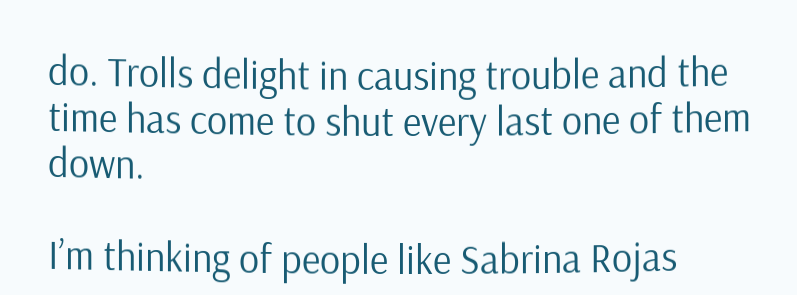do. Trolls delight in causing trouble and the time has come to shut every last one of them down.

I’m thinking of people like Sabrina Rojas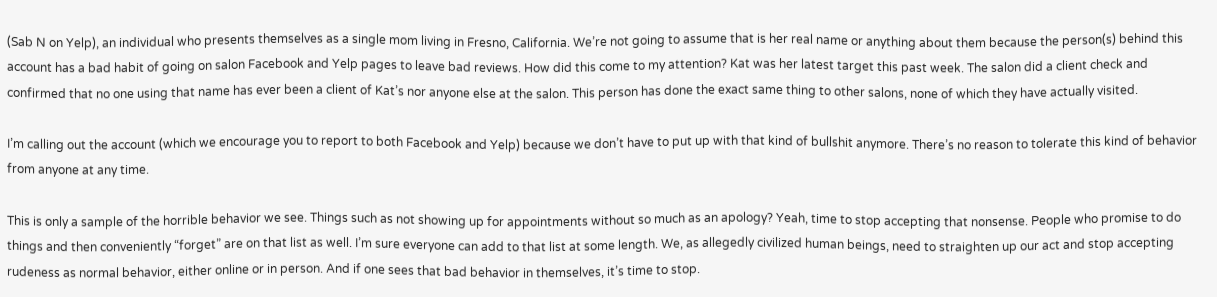(Sab N on Yelp), an individual who presents themselves as a single mom living in Fresno, California. We’re not going to assume that is her real name or anything about them because the person(s) behind this account has a bad habit of going on salon Facebook and Yelp pages to leave bad reviews. How did this come to my attention? Kat was her latest target this past week. The salon did a client check and confirmed that no one using that name has ever been a client of Kat’s nor anyone else at the salon. This person has done the exact same thing to other salons, none of which they have actually visited.

I’m calling out the account (which we encourage you to report to both Facebook and Yelp) because we don’t have to put up with that kind of bullshit anymore. There’s no reason to tolerate this kind of behavior from anyone at any time.

This is only a sample of the horrible behavior we see. Things such as not showing up for appointments without so much as an apology? Yeah, time to stop accepting that nonsense. People who promise to do things and then conveniently “forget” are on that list as well. I’m sure everyone can add to that list at some length. We, as allegedly civilized human beings, need to straighten up our act and stop accepting rudeness as normal behavior, either online or in person. And if one sees that bad behavior in themselves, it’s time to stop.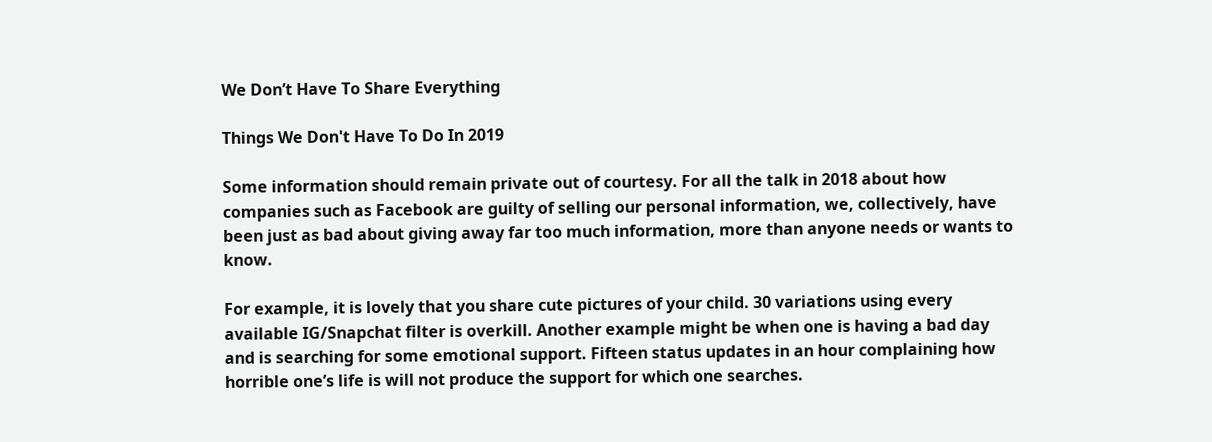We Don’t Have To Share Everything

Things We Don't Have To Do In 2019

Some information should remain private out of courtesy. For all the talk in 2018 about how companies such as Facebook are guilty of selling our personal information, we, collectively, have been just as bad about giving away far too much information, more than anyone needs or wants to know.

For example, it is lovely that you share cute pictures of your child. 30 variations using every available IG/Snapchat filter is overkill. Another example might be when one is having a bad day and is searching for some emotional support. Fifteen status updates in an hour complaining how horrible one’s life is will not produce the support for which one searches.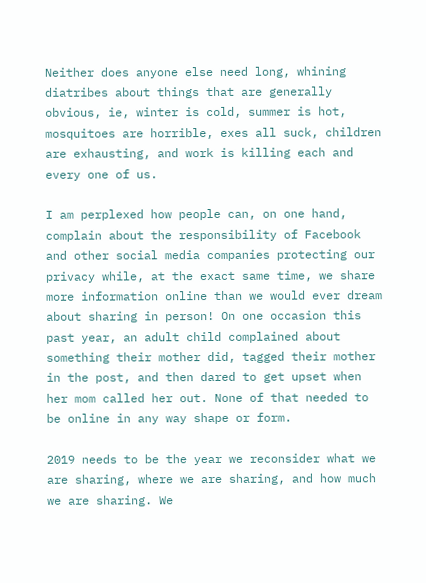Neither does anyone else need long, whining diatribes about things that are generally obvious, ie, winter is cold, summer is hot, mosquitoes are horrible, exes all suck, children are exhausting, and work is killing each and every one of us.

I am perplexed how people can, on one hand, complain about the responsibility of Facebook and other social media companies protecting our privacy while, at the exact same time, we share more information online than we would ever dream about sharing in person! On one occasion this past year, an adult child complained about something their mother did, tagged their mother in the post, and then dared to get upset when her mom called her out. None of that needed to be online in any way shape or form.

2019 needs to be the year we reconsider what we are sharing, where we are sharing, and how much we are sharing. We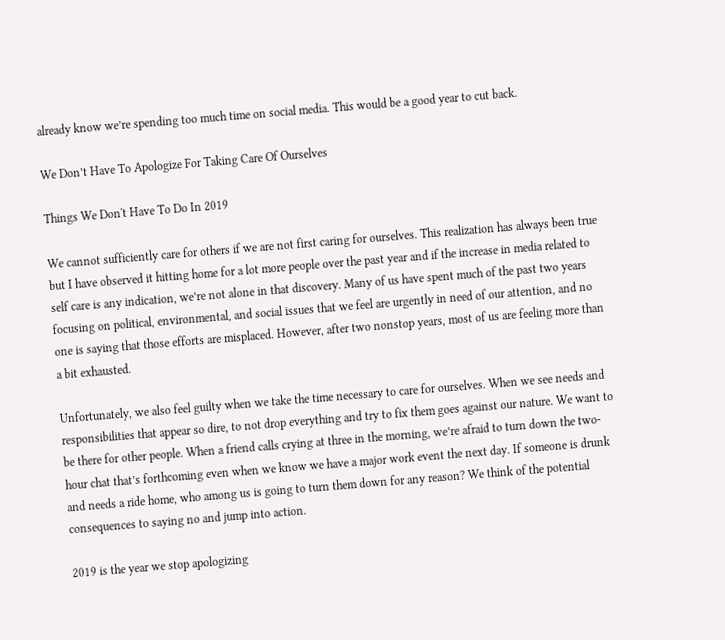already know we’re spending too much time on social media. This would be a good year to cut back.

We Don’t Have To Apologize For Taking Care Of Ourselves

Things We Don't Have To Do In 2019

We cannot sufficiently care for others if we are not first caring for ourselves. This realization has always been true but I have observed it hitting home for a lot more people over the past year and if the increase in media related to self care is any indication, we’re not alone in that discovery. Many of us have spent much of the past two years focusing on political, environmental, and social issues that we feel are urgently in need of our attention, and no one is saying that those efforts are misplaced. However, after two nonstop years, most of us are feeling more than a bit exhausted.

Unfortunately, we also feel guilty when we take the time necessary to care for ourselves. When we see needs and responsibilities that appear so dire, to not drop everything and try to fix them goes against our nature. We want to be there for other people. When a friend calls crying at three in the morning, we’re afraid to turn down the two-hour chat that’s forthcoming even when we know we have a major work event the next day. If someone is drunk and needs a ride home, who among us is going to turn them down for any reason? We think of the potential consequences to saying no and jump into action.

2019 is the year we stop apologizing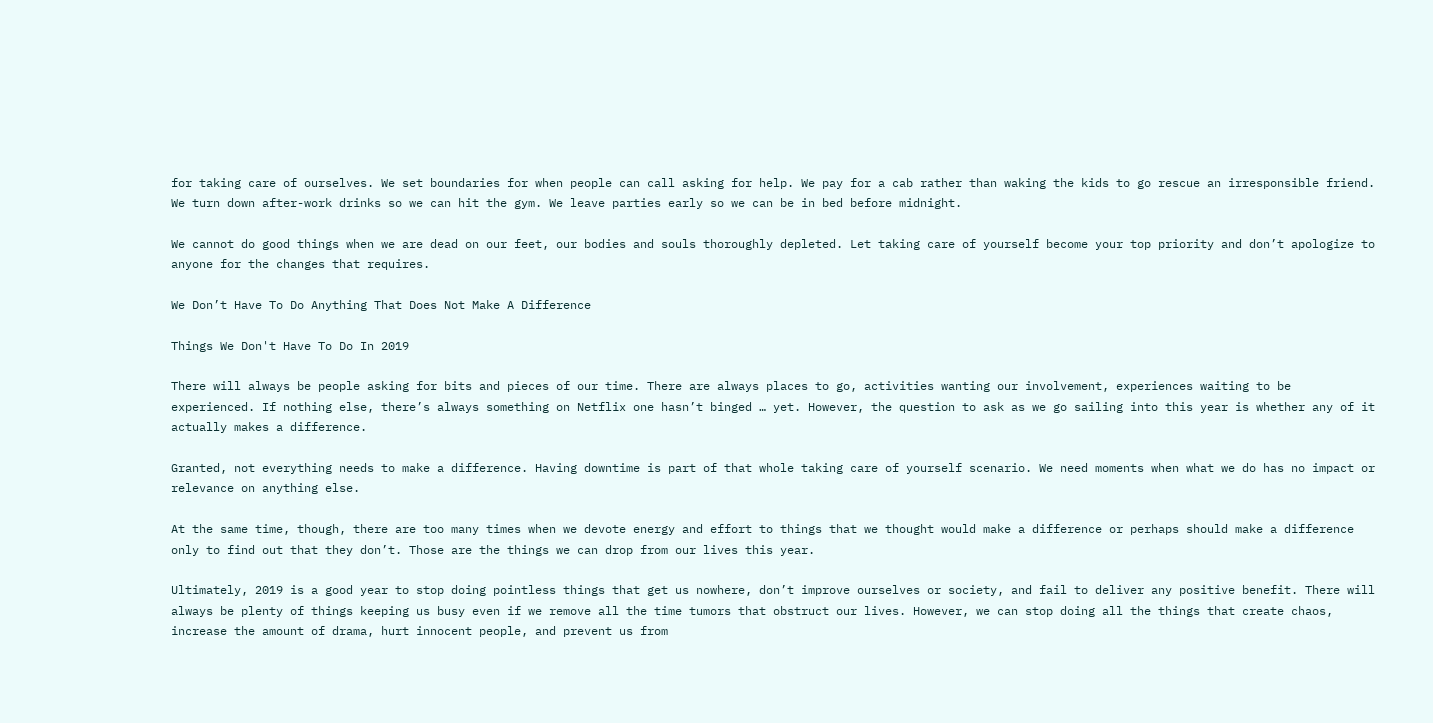for taking care of ourselves. We set boundaries for when people can call asking for help. We pay for a cab rather than waking the kids to go rescue an irresponsible friend. We turn down after-work drinks so we can hit the gym. We leave parties early so we can be in bed before midnight.

We cannot do good things when we are dead on our feet, our bodies and souls thoroughly depleted. Let taking care of yourself become your top priority and don’t apologize to anyone for the changes that requires.

We Don’t Have To Do Anything That Does Not Make A Difference

Things We Don't Have To Do In 2019

There will always be people asking for bits and pieces of our time. There are always places to go, activities wanting our involvement, experiences waiting to be experienced. If nothing else, there’s always something on Netflix one hasn’t binged … yet. However, the question to ask as we go sailing into this year is whether any of it actually makes a difference.

Granted, not everything needs to make a difference. Having downtime is part of that whole taking care of yourself scenario. We need moments when what we do has no impact or relevance on anything else.

At the same time, though, there are too many times when we devote energy and effort to things that we thought would make a difference or perhaps should make a difference only to find out that they don’t. Those are the things we can drop from our lives this year.

Ultimately, 2019 is a good year to stop doing pointless things that get us nowhere, don’t improve ourselves or society, and fail to deliver any positive benefit. There will always be plenty of things keeping us busy even if we remove all the time tumors that obstruct our lives. However, we can stop doing all the things that create chaos, increase the amount of drama, hurt innocent people, and prevent us from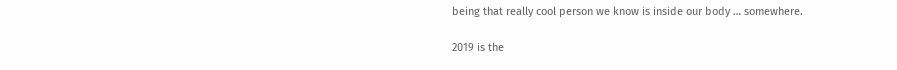being that really cool person we know is inside our body … somewhere.

2019 is the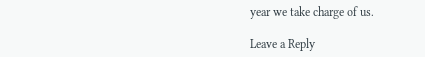year we take charge of us.

Leave a Reply